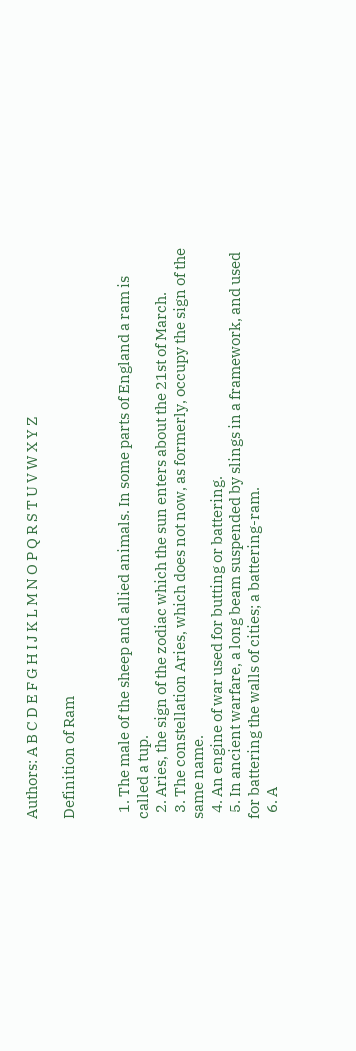Authors: A B C D E F G H I J K L M N O P Q R S T U V W X Y Z

Definition of Ram


  1. The male of the sheep and allied animals. In some parts of England a ram is called a tup.
  2. Aries, the sign of the zodiac which the sun enters about the 21st of March.
  3. The constellation Aries, which does not now, as formerly, occupy the sign of the same name.
  4. An engine of war used for butting or battering.
  5. In ancient warfare, a long beam suspended by slings in a framework, and used for battering the walls of cities; a battering-ram.
  6. A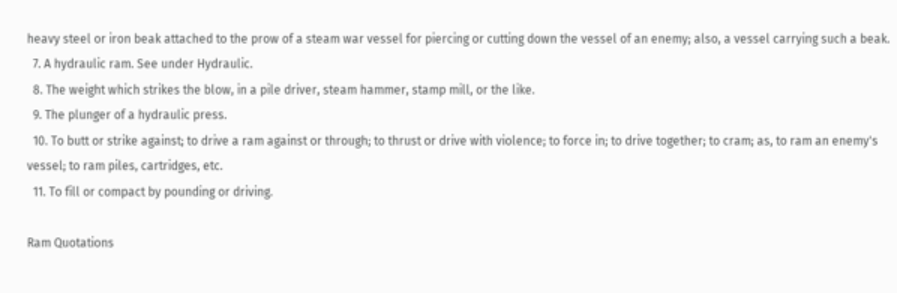heavy steel or iron beak attached to the prow of a steam war vessel for piercing or cutting down the vessel of an enemy; also, a vessel carrying such a beak.
  7. A hydraulic ram. See under Hydraulic.
  8. The weight which strikes the blow, in a pile driver, steam hammer, stamp mill, or the like.
  9. The plunger of a hydraulic press.
  10. To butt or strike against; to drive a ram against or through; to thrust or drive with violence; to force in; to drive together; to cram; as, to ram an enemy's vessel; to ram piles, cartridges, etc.
  11. To fill or compact by pounding or driving.

Ram Quotations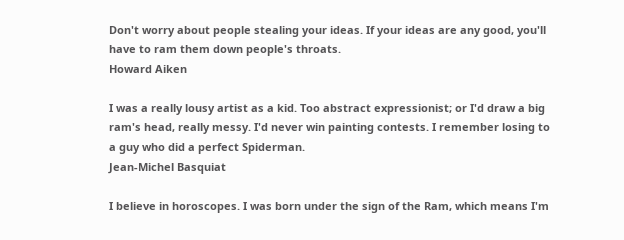Don't worry about people stealing your ideas. If your ideas are any good, you'll have to ram them down people's throats.
Howard Aiken

I was a really lousy artist as a kid. Too abstract expressionist; or I'd draw a big ram's head, really messy. I'd never win painting contests. I remember losing to a guy who did a perfect Spiderman.
Jean-Michel Basquiat

I believe in horoscopes. I was born under the sign of the Ram, which means I'm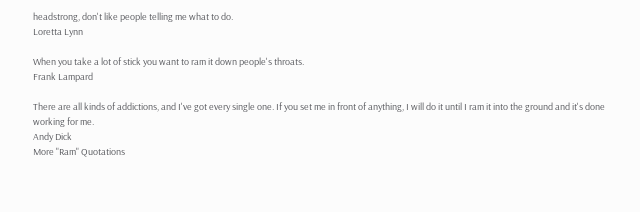headstrong, don't like people telling me what to do.
Loretta Lynn

When you take a lot of stick you want to ram it down people's throats.
Frank Lampard

There are all kinds of addictions, and I've got every single one. If you set me in front of anything, I will do it until I ram it into the ground and it's done working for me.
Andy Dick
More "Ram" Quotations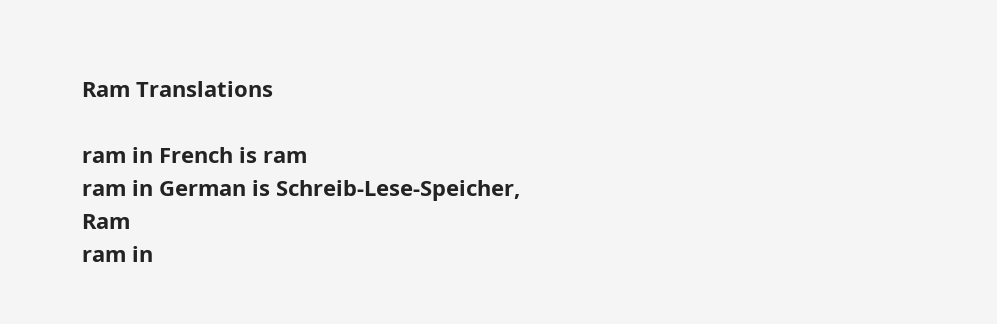Ram Translations

ram in French is ram
ram in German is Schreib-Lese-Speicher, Ram
ram in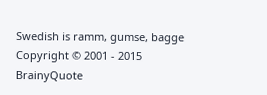Swedish is ramm, gumse, bagge
Copyright © 2001 - 2015 BrainyQuote